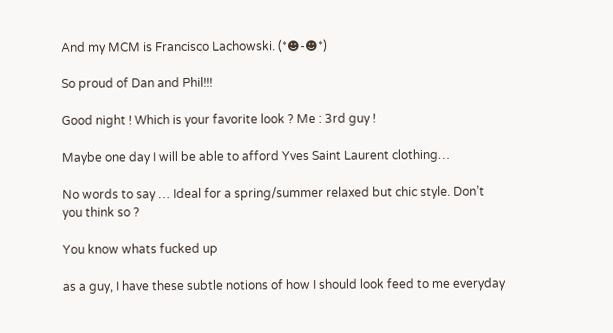And my MCM is Francisco Lachowski. (*☻-☻*)

So proud of Dan and Phil!!!

Good night ! Which is your favorite look ? Me : 3rd guy !

Maybe one day I will be able to afford Yves Saint Laurent clothing…

No words to say … Ideal for a spring/summer relaxed but chic style. Don’t you think so ?

You know whats fucked up

as a guy, I have these subtle notions of how I should look feed to me everyday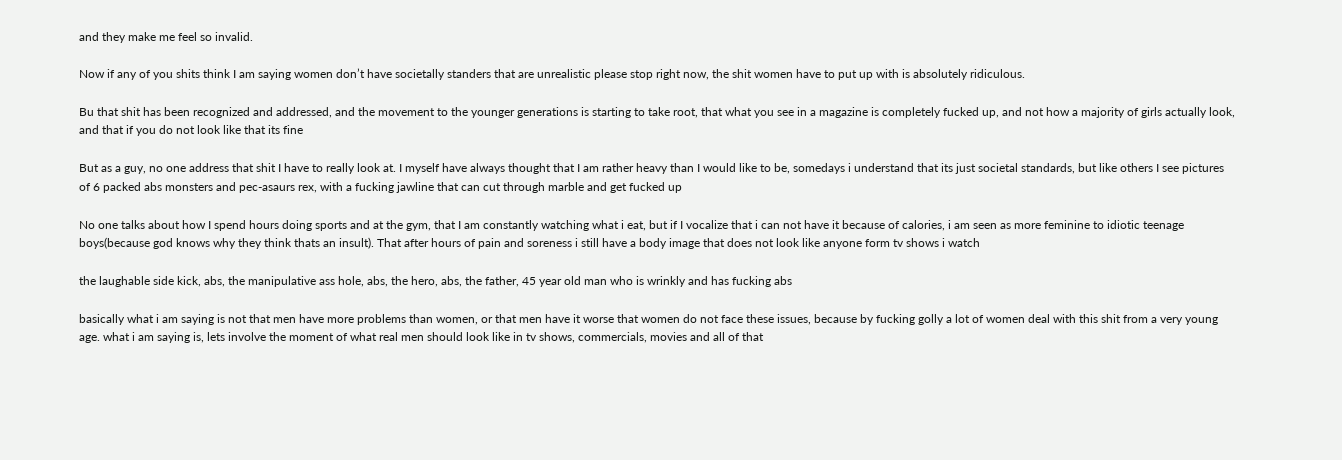and they make me feel so invalid.

Now if any of you shits think I am saying women don’t have societally standers that are unrealistic please stop right now, the shit women have to put up with is absolutely ridiculous.

Bu that shit has been recognized and addressed, and the movement to the younger generations is starting to take root, that what you see in a magazine is completely fucked up, and not how a majority of girls actually look, and that if you do not look like that its fine

But as a guy, no one address that shit I have to really look at. I myself have always thought that I am rather heavy than I would like to be, somedays i understand that its just societal standards, but like others I see pictures of 6 packed abs monsters and pec-asaurs rex, with a fucking jawline that can cut through marble and get fucked up

No one talks about how I spend hours doing sports and at the gym, that I am constantly watching what i eat, but if I vocalize that i can not have it because of calories, i am seen as more feminine to idiotic teenage boys(because god knows why they think thats an insult). That after hours of pain and soreness i still have a body image that does not look like anyone form tv shows i watch

the laughable side kick, abs, the manipulative ass hole, abs, the hero, abs, the father, 45 year old man who is wrinkly and has fucking abs

basically what i am saying is not that men have more problems than women, or that men have it worse that women do not face these issues, because by fucking golly a lot of women deal with this shit from a very young age. what i am saying is, lets involve the moment of what real men should look like in tv shows, commercials, movies and all of that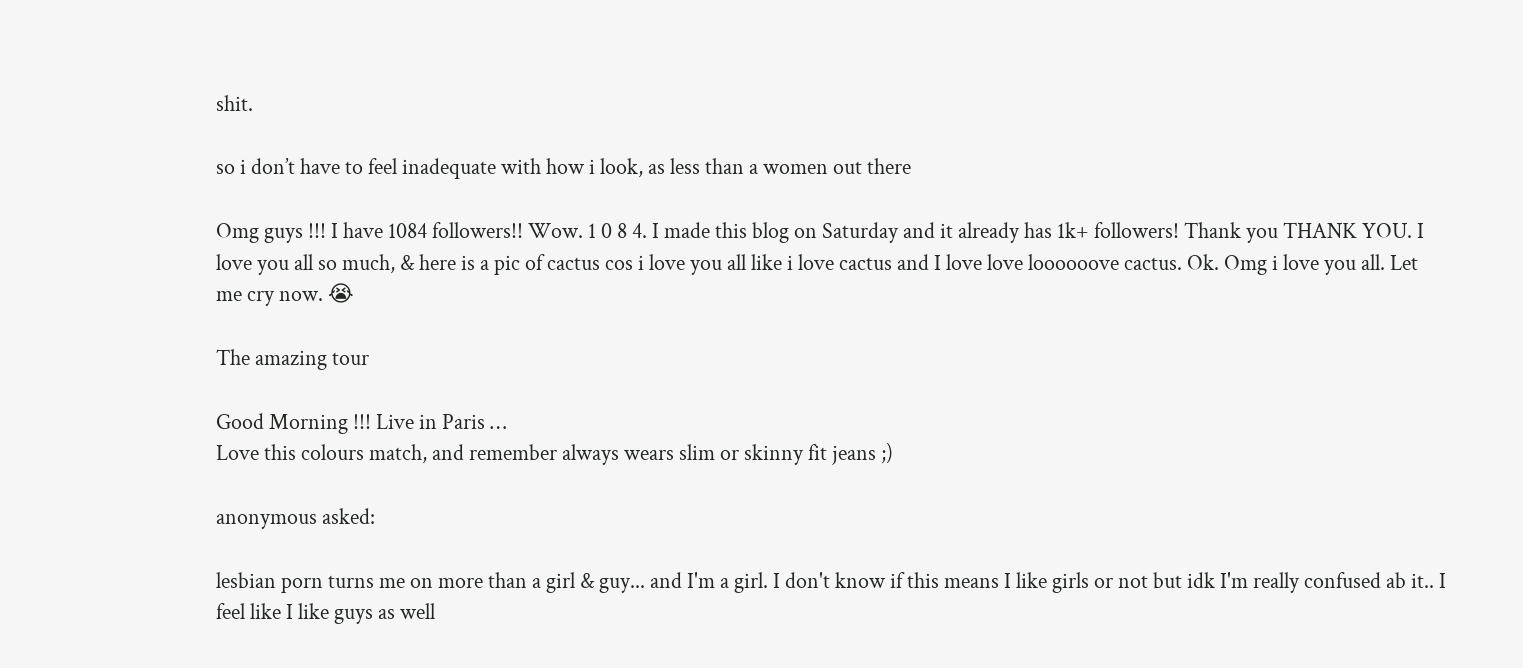shit.

so i don’t have to feel inadequate with how i look, as less than a women out there

Omg guys !!! I have 1084 followers!! Wow. 1 0 8 4. I made this blog on Saturday and it already has 1k+ followers! Thank you THANK YOU. I love you all so much, & here is a pic of cactus cos i love you all like i love cactus and I love love loooooove cactus. Ok. Omg i love you all. Let me cry now. 😭

The amazing tour

Good Morning !!! Live in Paris …
Love this colours match, and remember always wears slim or skinny fit jeans ;)

anonymous asked:

lesbian porn turns me on more than a girl & guy... and I'm a girl. I don't know if this means I like girls or not but idk I'm really confused ab it.. I feel like I like guys as well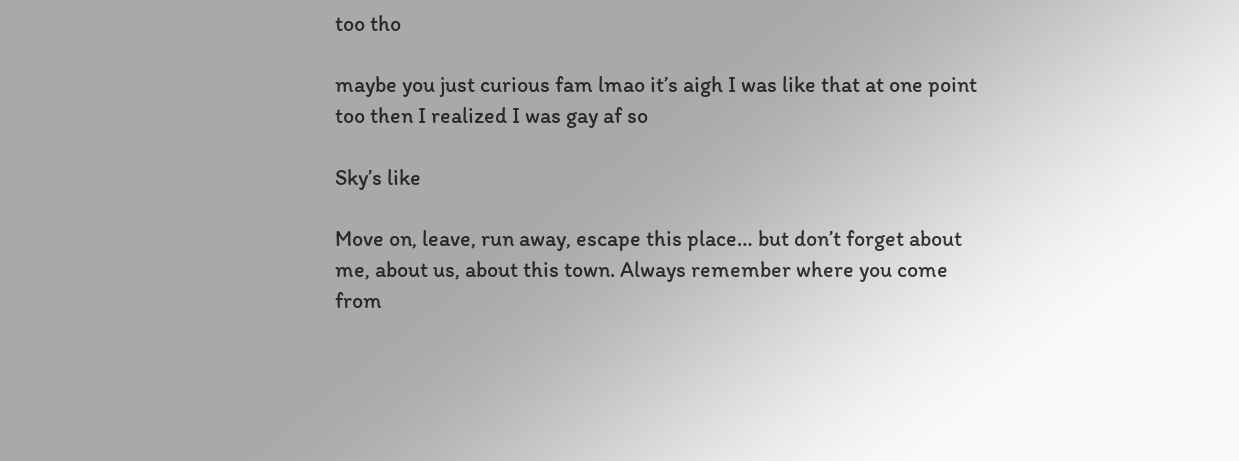too tho

maybe you just curious fam lmao it’s aigh I was like that at one point too then I realized I was gay af so

Sky’s like

Move on, leave, run away, escape this place… but don’t forget about me, about us, about this town. Always remember where you come from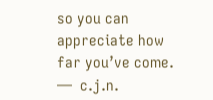so you can appreciate how far you’ve come.
—  c.j.n.